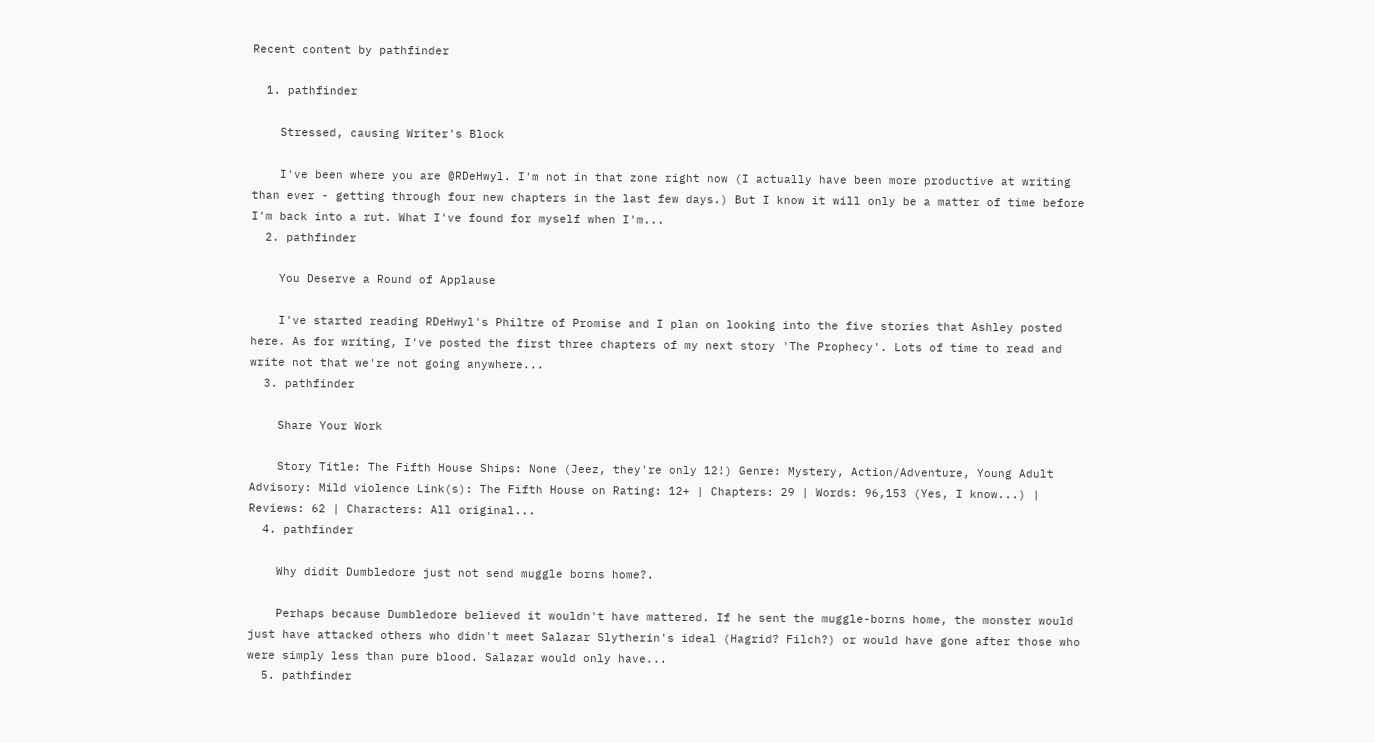Recent content by pathfinder

  1. pathfinder

    Stressed, causing Writer's Block

    I've been where you are @RDeHwyl. I'm not in that zone right now (I actually have been more productive at writing than ever - getting through four new chapters in the last few days.) But I know it will only be a matter of time before I'm back into a rut. What I've found for myself when I'm...
  2. pathfinder

    You Deserve a Round of Applause

    I've started reading RDeHwyl's Philtre of Promise and I plan on looking into the five stories that Ashley posted here. As for writing, I've posted the first three chapters of my next story 'The Prophecy'. Lots of time to read and write not that we're not going anywhere...
  3. pathfinder

    Share Your Work

    Story Title: The Fifth House Ships: None (Jeez, they're only 12!) Genre: Mystery, Action/Adventure, Young Adult Advisory: Mild violence Link(s): The Fifth House on Rating: 12+ | Chapters: 29 | Words: 96,153 (Yes, I know...) | Reviews: 62 | Characters: All original...
  4. pathfinder

    Why didit Dumbledore just not send muggle borns home?.

    Perhaps because Dumbledore believed it wouldn't have mattered. If he sent the muggle-borns home, the monster would just have attacked others who didn't meet Salazar Slytherin's ideal (Hagrid? Filch?) or would have gone after those who were simply less than pure blood. Salazar would only have...
  5. pathfinder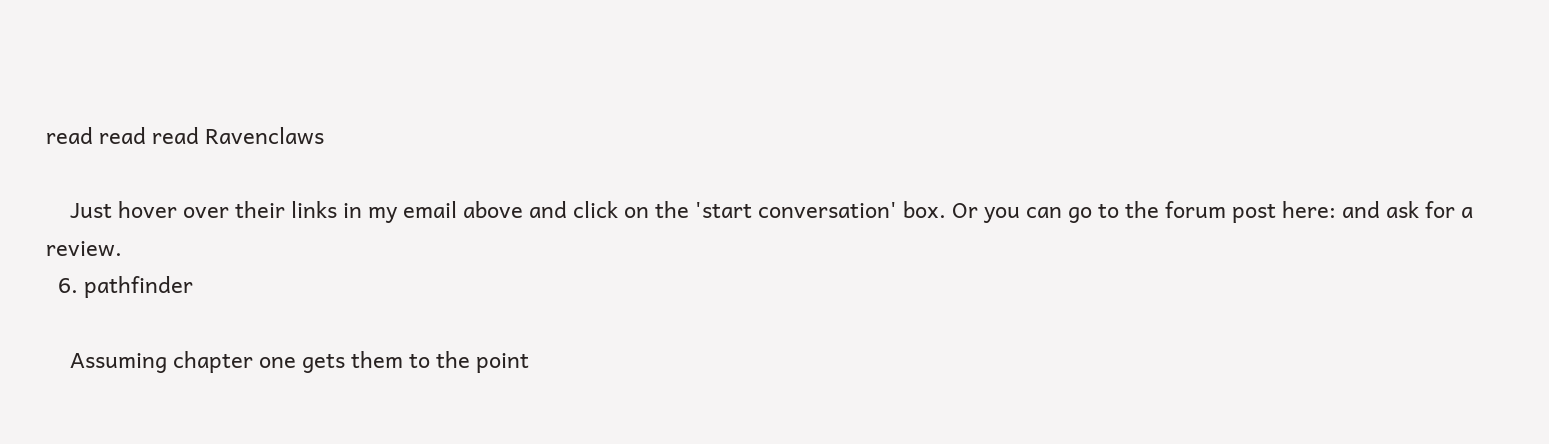read read read Ravenclaws

    Just hover over their links in my email above and click on the 'start conversation' box. Or you can go to the forum post here: and ask for a review.
  6. pathfinder

    Assuming chapter one gets them to the point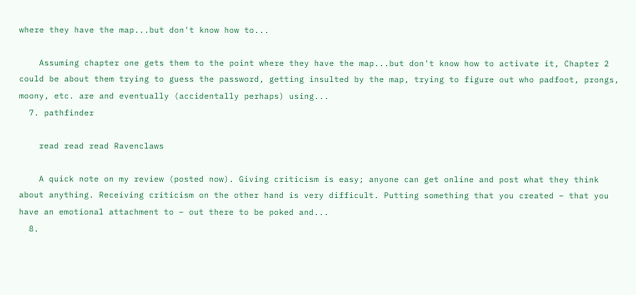where they have the map...but don't know how to...

    Assuming chapter one gets them to the point where they have the map...but don't know how to activate it, Chapter 2 could be about them trying to guess the password, getting insulted by the map, trying to figure out who padfoot, prongs, moony, etc. are and eventually (accidentally perhaps) using...
  7. pathfinder

    read read read Ravenclaws

    A quick note on my review (posted now). Giving criticism is easy; anyone can get online and post what they think about anything. Receiving criticism on the other hand is very difficult. Putting something that you created – that you have an emotional attachment to – out there to be poked and...
  8.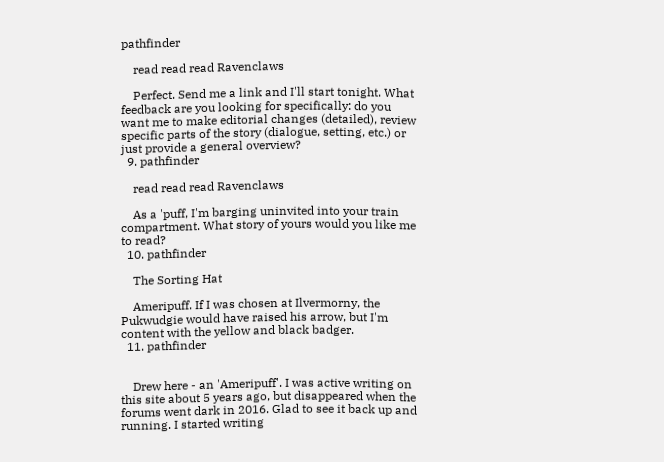pathfinder

    read read read Ravenclaws

    Perfect. Send me a link and I'll start tonight. What feedback are you looking for specifically: do you want me to make editorial changes (detailed), review specific parts of the story (dialogue, setting, etc.) or just provide a general overview?
  9. pathfinder

    read read read Ravenclaws

    As a 'puff, I'm barging uninvited into your train compartment. What story of yours would you like me to read?
  10. pathfinder

    The Sorting Hat

    Ameripuff. If I was chosen at Ilvermorny, the Pukwudgie would have raised his arrow, but I'm content with the yellow and black badger.
  11. pathfinder


    Drew here - an 'Ameripuff'. I was active writing on this site about 5 years ago, but disappeared when the forums went dark in 2016. Glad to see it back up and running. I started writing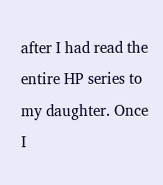after I had read the entire HP series to my daughter. Once I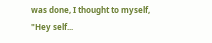was done, I thought to myself, "Hey self...